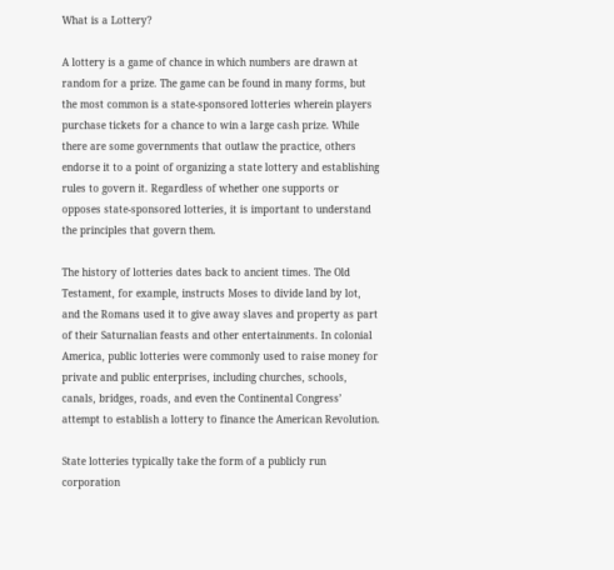What is a Lottery?

A lottery is a game of chance in which numbers are drawn at random for a prize. The game can be found in many forms, but the most common is a state-sponsored lotteries wherein players purchase tickets for a chance to win a large cash prize. While there are some governments that outlaw the practice, others endorse it to a point of organizing a state lottery and establishing rules to govern it. Regardless of whether one supports or opposes state-sponsored lotteries, it is important to understand the principles that govern them.

The history of lotteries dates back to ancient times. The Old Testament, for example, instructs Moses to divide land by lot, and the Romans used it to give away slaves and property as part of their Saturnalian feasts and other entertainments. In colonial America, public lotteries were commonly used to raise money for private and public enterprises, including churches, schools, canals, bridges, roads, and even the Continental Congress’ attempt to establish a lottery to finance the American Revolution.

State lotteries typically take the form of a publicly run corporation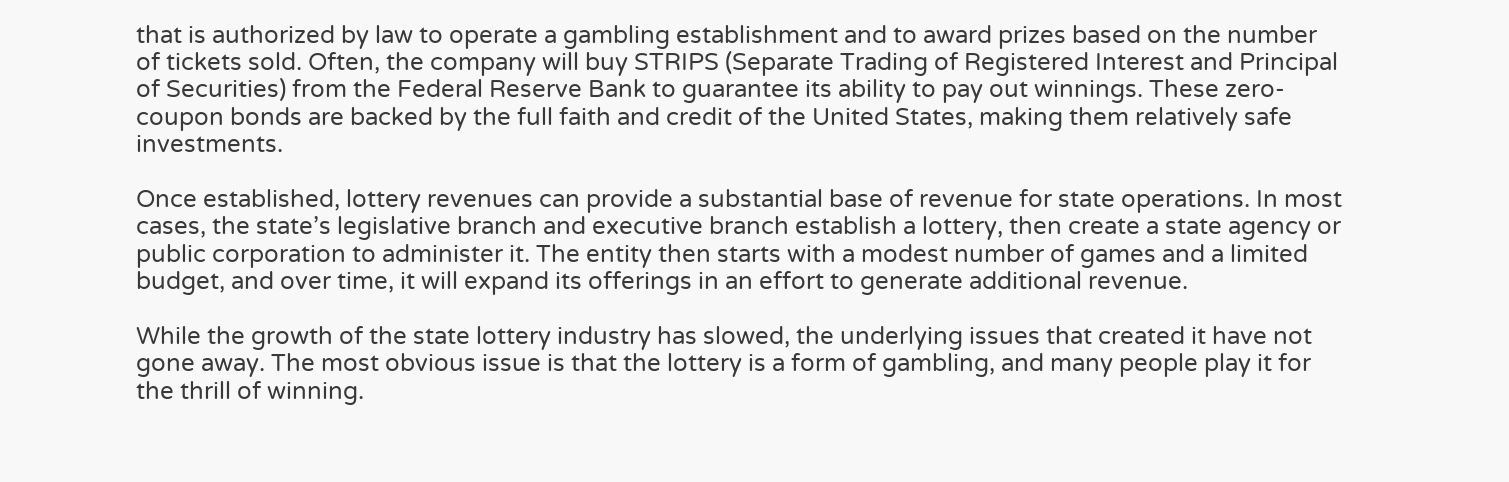that is authorized by law to operate a gambling establishment and to award prizes based on the number of tickets sold. Often, the company will buy STRIPS (Separate Trading of Registered Interest and Principal of Securities) from the Federal Reserve Bank to guarantee its ability to pay out winnings. These zero-coupon bonds are backed by the full faith and credit of the United States, making them relatively safe investments.

Once established, lottery revenues can provide a substantial base of revenue for state operations. In most cases, the state’s legislative branch and executive branch establish a lottery, then create a state agency or public corporation to administer it. The entity then starts with a modest number of games and a limited budget, and over time, it will expand its offerings in an effort to generate additional revenue.

While the growth of the state lottery industry has slowed, the underlying issues that created it have not gone away. The most obvious issue is that the lottery is a form of gambling, and many people play it for the thrill of winning.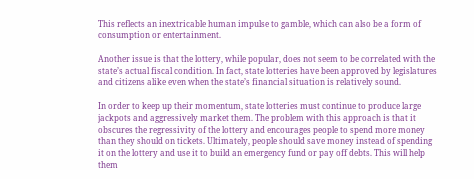This reflects an inextricable human impulse to gamble, which can also be a form of consumption or entertainment.

Another issue is that the lottery, while popular, does not seem to be correlated with the state’s actual fiscal condition. In fact, state lotteries have been approved by legislatures and citizens alike even when the state’s financial situation is relatively sound.

In order to keep up their momentum, state lotteries must continue to produce large jackpots and aggressively market them. The problem with this approach is that it obscures the regressivity of the lottery and encourages people to spend more money than they should on tickets. Ultimately, people should save money instead of spending it on the lottery and use it to build an emergency fund or pay off debts. This will help them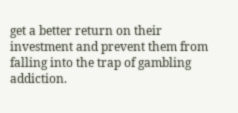get a better return on their investment and prevent them from falling into the trap of gambling addiction.